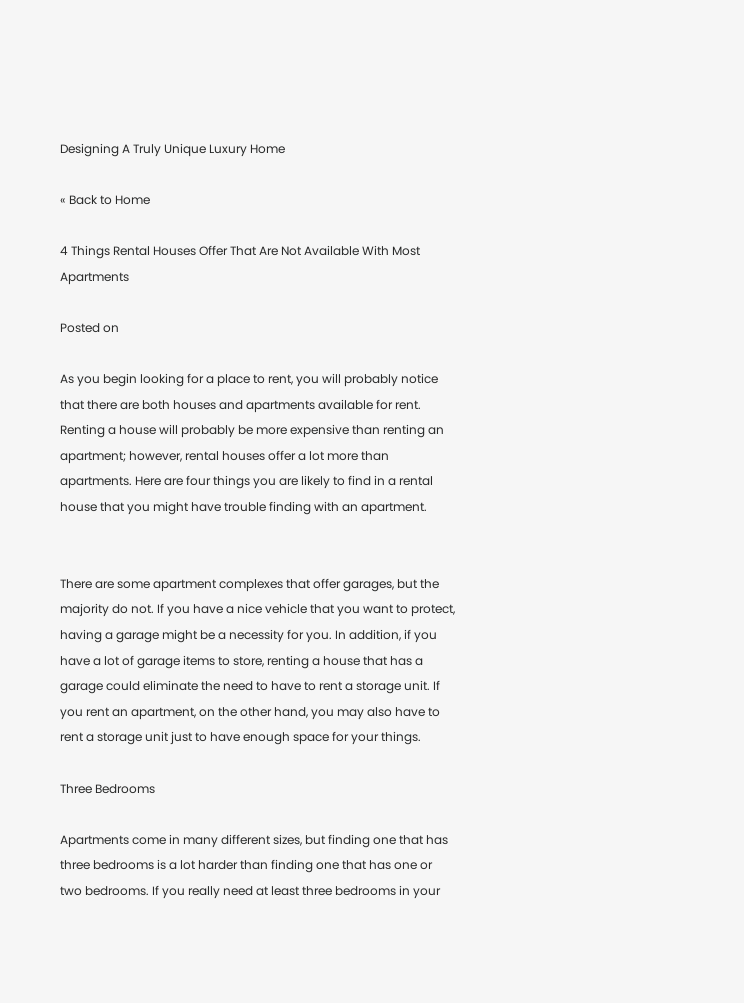Designing A Truly Unique Luxury Home

« Back to Home

4 Things Rental Houses Offer That Are Not Available With Most Apartments

Posted on

As you begin looking for a place to rent, you will probably notice that there are both houses and apartments available for rent. Renting a house will probably be more expensive than renting an apartment; however, rental houses offer a lot more than apartments. Here are four things you are likely to find in a rental house that you might have trouble finding with an apartment.


There are some apartment complexes that offer garages, but the majority do not. If you have a nice vehicle that you want to protect, having a garage might be a necessity for you. In addition, if you have a lot of garage items to store, renting a house that has a garage could eliminate the need to have to rent a storage unit. If you rent an apartment, on the other hand, you may also have to rent a storage unit just to have enough space for your things.

Three Bedrooms

Apartments come in many different sizes, but finding one that has three bedrooms is a lot harder than finding one that has one or two bedrooms. If you really need at least three bedrooms in your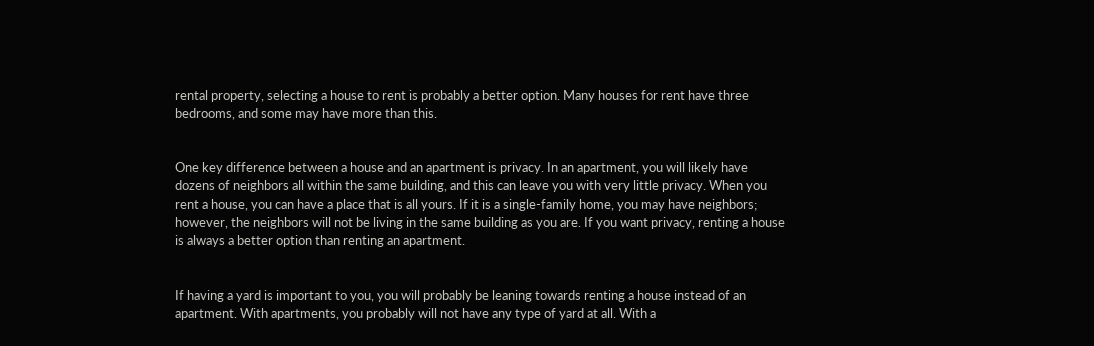rental property, selecting a house to rent is probably a better option. Many houses for rent have three bedrooms, and some may have more than this.


One key difference between a house and an apartment is privacy. In an apartment, you will likely have dozens of neighbors all within the same building, and this can leave you with very little privacy. When you rent a house, you can have a place that is all yours. If it is a single-family home, you may have neighbors; however, the neighbors will not be living in the same building as you are. If you want privacy, renting a house is always a better option than renting an apartment.


If having a yard is important to you, you will probably be leaning towards renting a house instead of an apartment. With apartments, you probably will not have any type of yard at all. With a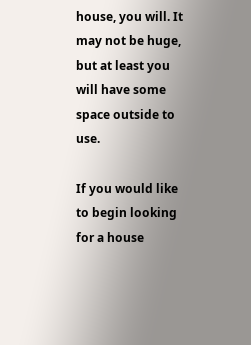house, you will. It may not be huge, but at least you will have some space outside to use.

If you would like to begin looking for a house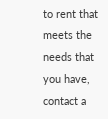to rent that meets the needs that you have, contact a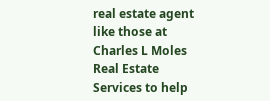real estate agent like those at Charles L Moles Real Estate Services to help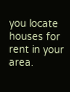you locate houses for rent in your area.